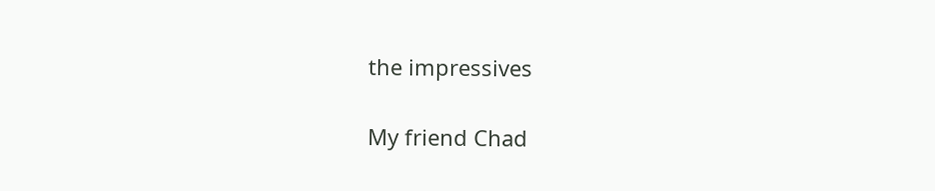the impressives

My friend Chad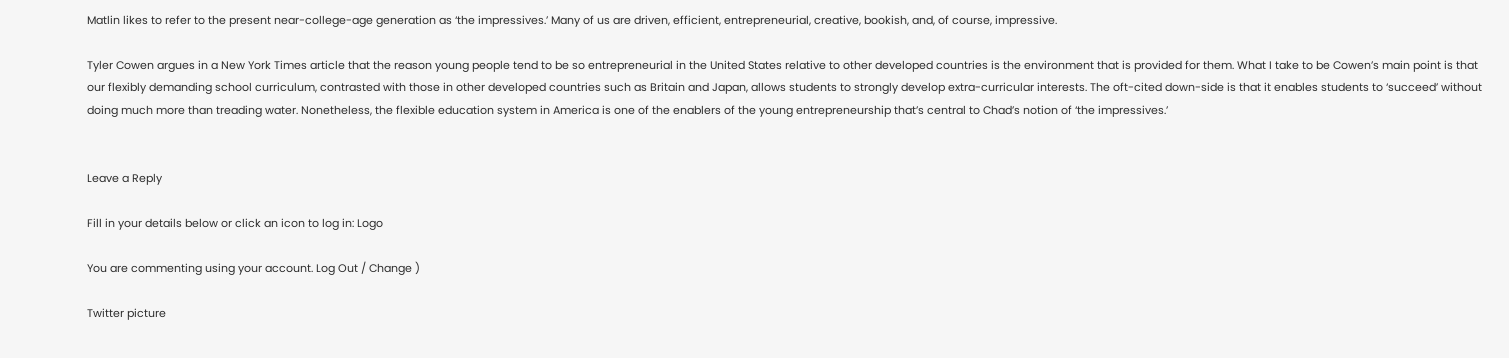Matlin likes to refer to the present near-college-age generation as ‘the impressives.’ Many of us are driven, efficient, entrepreneurial, creative, bookish, and, of course, impressive.

Tyler Cowen argues in a New York Times article that the reason young people tend to be so entrepreneurial in the United States relative to other developed countries is the environment that is provided for them. What I take to be Cowen’s main point is that our flexibly demanding school curriculum, contrasted with those in other developed countries such as Britain and Japan, allows students to strongly develop extra-curricular interests. The oft-cited down-side is that it enables students to ‘succeed’ without doing much more than treading water. Nonetheless, the flexible education system in America is one of the enablers of the young entrepreneurship that’s central to Chad’s notion of ‘the impressives.’


Leave a Reply

Fill in your details below or click an icon to log in: Logo

You are commenting using your account. Log Out / Change )

Twitter picture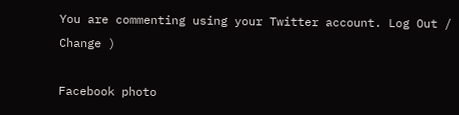You are commenting using your Twitter account. Log Out / Change )

Facebook photo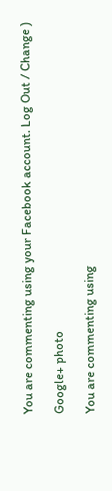You are commenting using your Facebook account. Log Out / Change )

Google+ photo

You are commenting using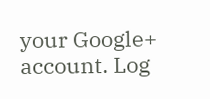your Google+ account. Log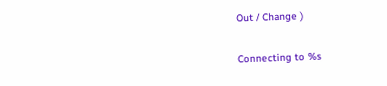Out / Change )

Connecting to %s